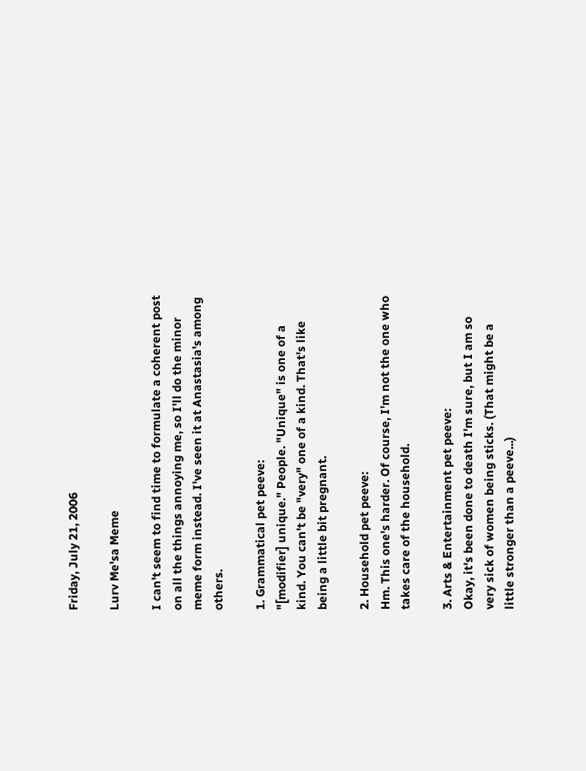Friday, July 21, 2006

Lurv Me'sa Meme

I can't seem to find time to formulate a coherent post on all the things annoying me, so I'll do the minor meme form instead. I've seen it at Anastasia's among others.

1. Grammatical pet peeve:
"[modifier] unique." People. "Unique" is one of a kind. You can't be "very" one of a kind. That's like being a little bit pregnant.

2. Household pet peeve:
Hm. This one's harder. Of course, I'm not the one who takes care of the household.

3. Arts & Entertainment pet peeve:
Okay, it's been done to death I'm sure, but I am so very sick of women being sticks. (That might be a little stronger than a peeve...)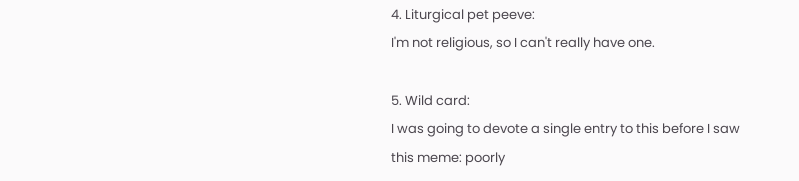4. Liturgical pet peeve:
I'm not religious, so I can't really have one.

5. Wild card:
I was going to devote a single entry to this before I saw this meme: poorly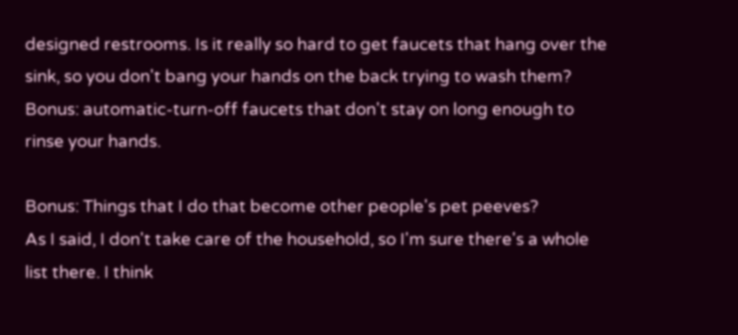designed restrooms. Is it really so hard to get faucets that hang over the sink, so you don't bang your hands on the back trying to wash them? Bonus: automatic-turn-off faucets that don't stay on long enough to rinse your hands.

Bonus: Things that I do that become other people's pet peeves?
As I said, I don't take care of the household, so I'm sure there's a whole list there. I think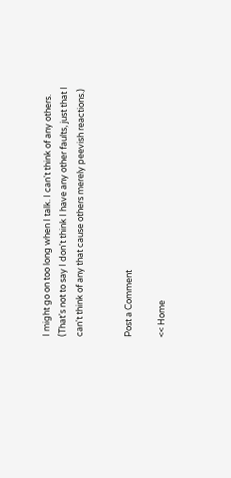I might go on too long when I talk. I can't think of any others. (That's not to say I don't think I have any other faults, just that I can't think of any that cause others merely peevish reactions.)


Post a Comment

<< Home